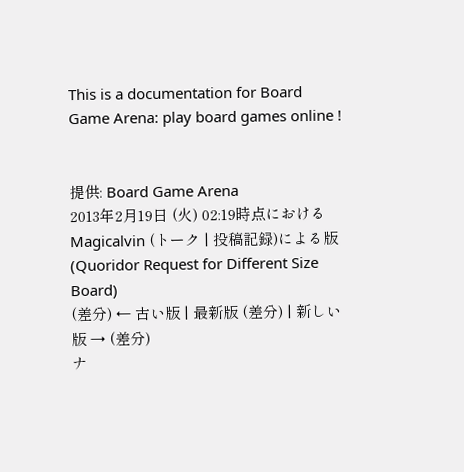This is a documentation for Board Game Arena: play board games online !


提供: Board Game Arena
2013年2月19日 (火) 02:19時点におけるMagicalvin (トーク | 投稿記録)による版 (Quoridor Request for Different Size Board)
(差分) ← 古い版 | 最新版 (差分) | 新しい版 → (差分)
ナ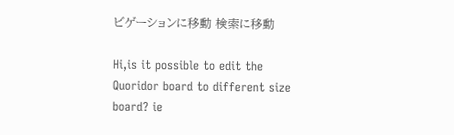ビゲーションに移動 検索に移動

Hi,is it possible to edit the Quoridor board to different size board? ie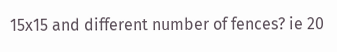15x15 and different number of fences? ie 20